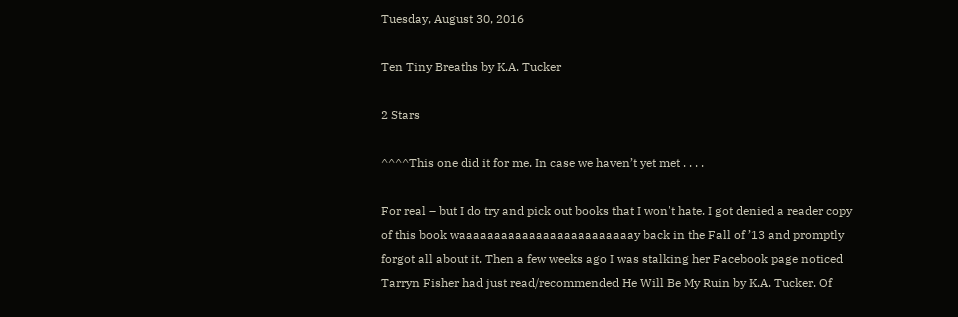Tuesday, August 30, 2016

Ten Tiny Breaths by K.A. Tucker

2 Stars

^^^^This one did it for me. In case we haven’t yet met . . . .

For real – but I do try and pick out books that I won't hate. I got denied a reader copy of this book waaaaaaaaaaaaaaaaaaaaaaaaay back in the Fall of ’13 and promptly forgot all about it. Then a few weeks ago I was stalking her Facebook page noticed Tarryn Fisher had just read/recommended He Will Be My Ruin by K.A. Tucker. Of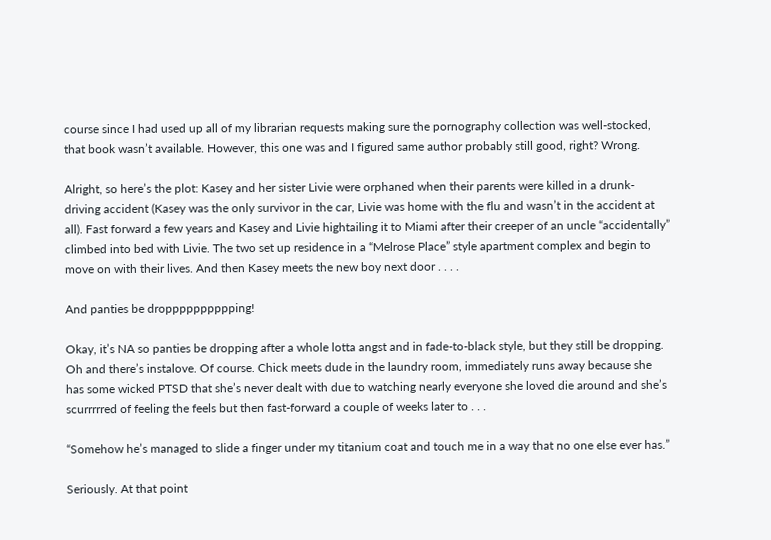course since I had used up all of my librarian requests making sure the pornography collection was well-stocked, that book wasn’t available. However, this one was and I figured same author probably still good, right? Wrong.

Alright, so here’s the plot: Kasey and her sister Livie were orphaned when their parents were killed in a drunk-driving accident (Kasey was the only survivor in the car, Livie was home with the flu and wasn’t in the accident at all). Fast forward a few years and Kasey and Livie hightailing it to Miami after their creeper of an uncle “accidentally” climbed into bed with Livie. The two set up residence in a “Melrose Place” style apartment complex and begin to move on with their lives. And then Kasey meets the new boy next door . . . .

And panties be dropppppppppping!

Okay, it’s NA so panties be dropping after a whole lotta angst and in fade-to-black style, but they still be dropping. Oh and there’s instalove. Of course. Chick meets dude in the laundry room, immediately runs away because she has some wicked PTSD that she’s never dealt with due to watching nearly everyone she loved die around and she’s scurrrrred of feeling the feels but then fast-forward a couple of weeks later to . . .

“Somehow he’s managed to slide a finger under my titanium coat and touch me in a way that no one else ever has.”

Seriously. At that point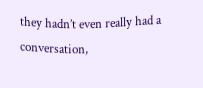they hadn’t even really had a conversation,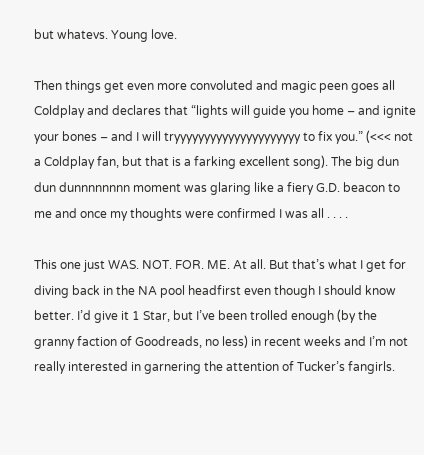but whatevs. Young love.

Then things get even more convoluted and magic peen goes all Coldplay and declares that “lights will guide you home – and ignite your bones – and I will tryyyyyyyyyyyyyyyyyyyyy to fix you.” (<<< not a Coldplay fan, but that is a farking excellent song). The big dun dun dunnnnnnnn moment was glaring like a fiery G.D. beacon to me and once my thoughts were confirmed I was all . . . .

This one just WAS. NOT. FOR. ME. At all. But that’s what I get for diving back in the NA pool headfirst even though I should know better. I’d give it 1 Star, but I’ve been trolled enough (by the granny faction of Goodreads, no less) in recent weeks and I’m not really interested in garnering the attention of Tucker’s fangirls.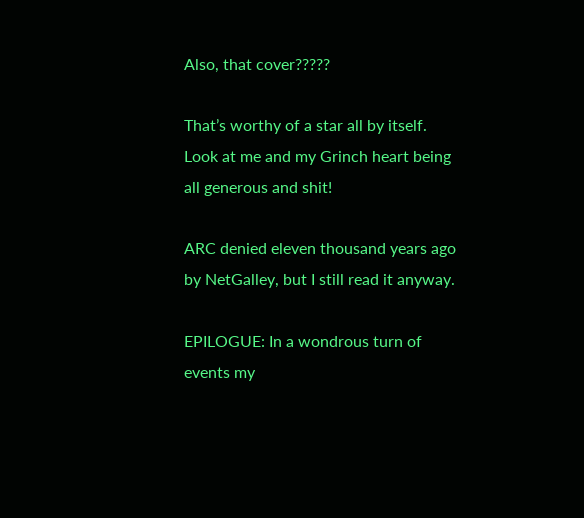Also, that cover?????

That’s worthy of a star all by itself. Look at me and my Grinch heart being all generous and shit!

ARC denied eleven thousand years ago by NetGalley, but I still read it anyway.

EPILOGUE: In a wondrous turn of events my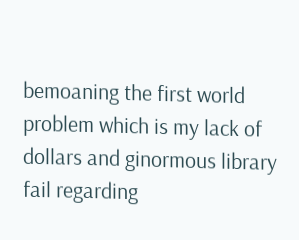bemoaning the first world problem which is my lack of dollars and ginormous library fail regarding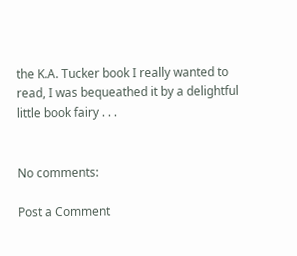the K.A. Tucker book I really wanted to read, I was bequeathed it by a delightful little book fairy . . .


No comments:

Post a Comment